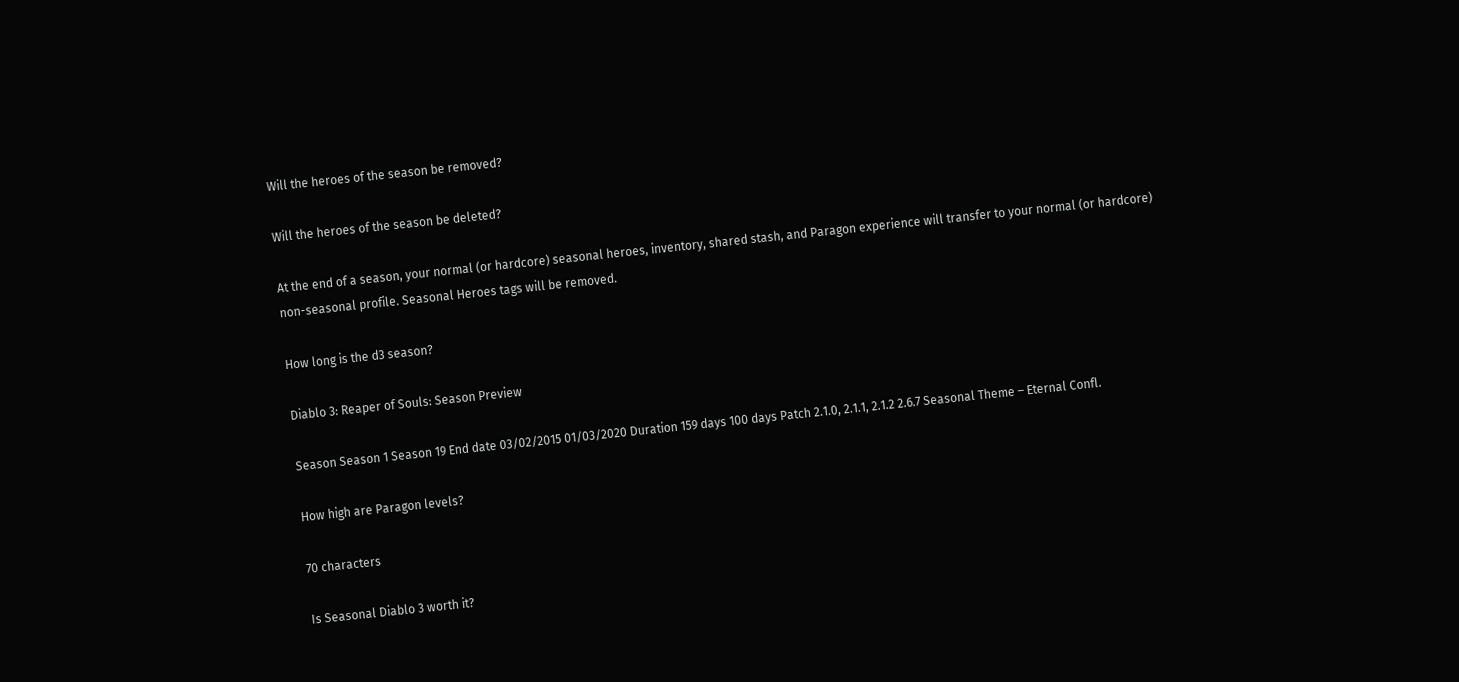Will the heroes of the season be removed?

Will the heroes of the season be deleted?

At the end of a season, your normal (or hardcore) seasonal heroes, inventory, shared stash, and Paragon experience will transfer to your normal (or hardcore) non-seasonal profile. Seasonal Heroes tags will be removed.

How long is the d3 season?

Diablo 3: Reaper of Souls: Season Preview

Season Season 1 Season 19 End date 03/02/2015 01/03/2020 Duration 159 days 100 days Patch 2.1.0, 2.1.1, 2.1.2 2.6.7 Seasonal Theme – Eternal Confl.

How high are Paragon levels?

70 characters

Is Seasonal Diablo 3 worth it?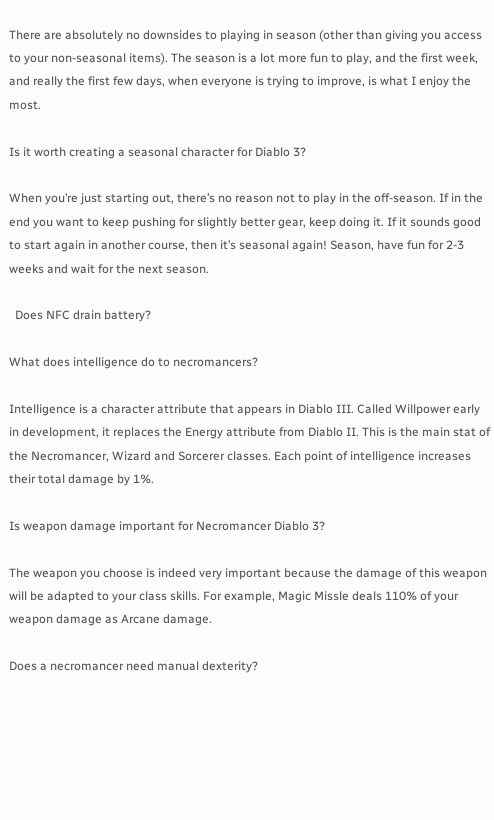There are absolutely no downsides to playing in season (other than giving you access to your non-seasonal items). The season is a lot more fun to play, and the first week, and really the first few days, when everyone is trying to improve, is what I enjoy the most.

Is it worth creating a seasonal character for Diablo 3?

When you’re just starting out, there’s no reason not to play in the off-season. If in the end you want to keep pushing for slightly better gear, keep doing it. If it sounds good to start again in another course, then it’s seasonal again! Season, have fun for 2-3 weeks and wait for the next season.

  Does NFC drain battery?

What does intelligence do to necromancers?

Intelligence is a character attribute that appears in Diablo III. Called Willpower early in development, it replaces the Energy attribute from Diablo II. This is the main stat of the Necromancer, Wizard and Sorcerer classes. Each point of intelligence increases their total damage by 1%.

Is weapon damage important for Necromancer Diablo 3?

The weapon you choose is indeed very important because the damage of this weapon will be adapted to your class skills. For example, Magic Missle deals 110% of your weapon damage as Arcane damage.

Does a necromancer need manual dexterity?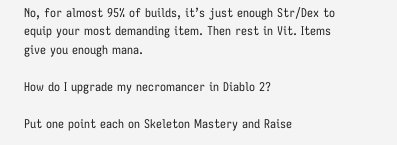No, for almost 95% of builds, it’s just enough Str/Dex to equip your most demanding item. Then rest in Vit. Items give you enough mana.

How do I upgrade my necromancer in Diablo 2?

Put one point each on Skeleton Mastery and Raise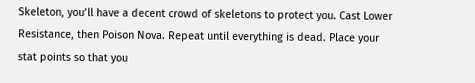Skeleton, you’ll have a decent crowd of skeletons to protect you. Cast Lower Resistance, then Poison Nova. Repeat until everything is dead. Place your stat points so that you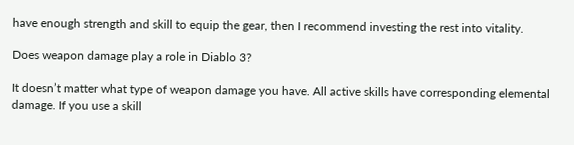have enough strength and skill to equip the gear, then I recommend investing the rest into vitality.

Does weapon damage play a role in Diablo 3?

It doesn’t matter what type of weapon damage you have. All active skills have corresponding elemental damage. If you use a skill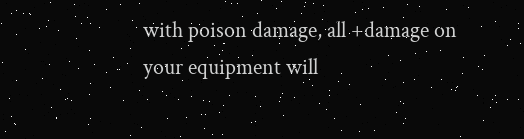with poison damage, all +damage on your equipment will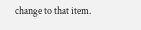change to that item.